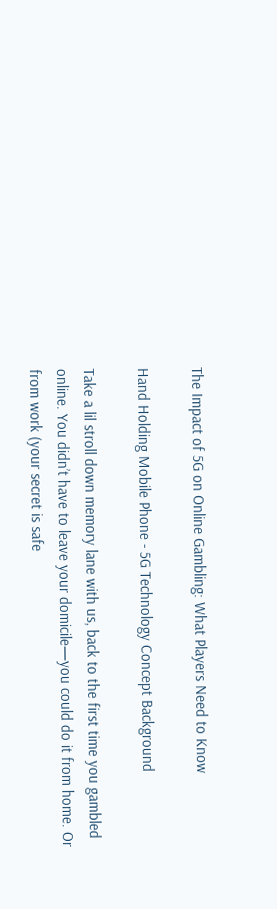The Impact of 5G on Online Gambling: What Players Need to Know

Hand Holding Mobile Phone - 5G Technology Concept Background

Take a lil stroll down memory lane with us, back to the first time you gambled online. You didn’t have to leave your domicile—you could do it from home. Or from work (your secret is safe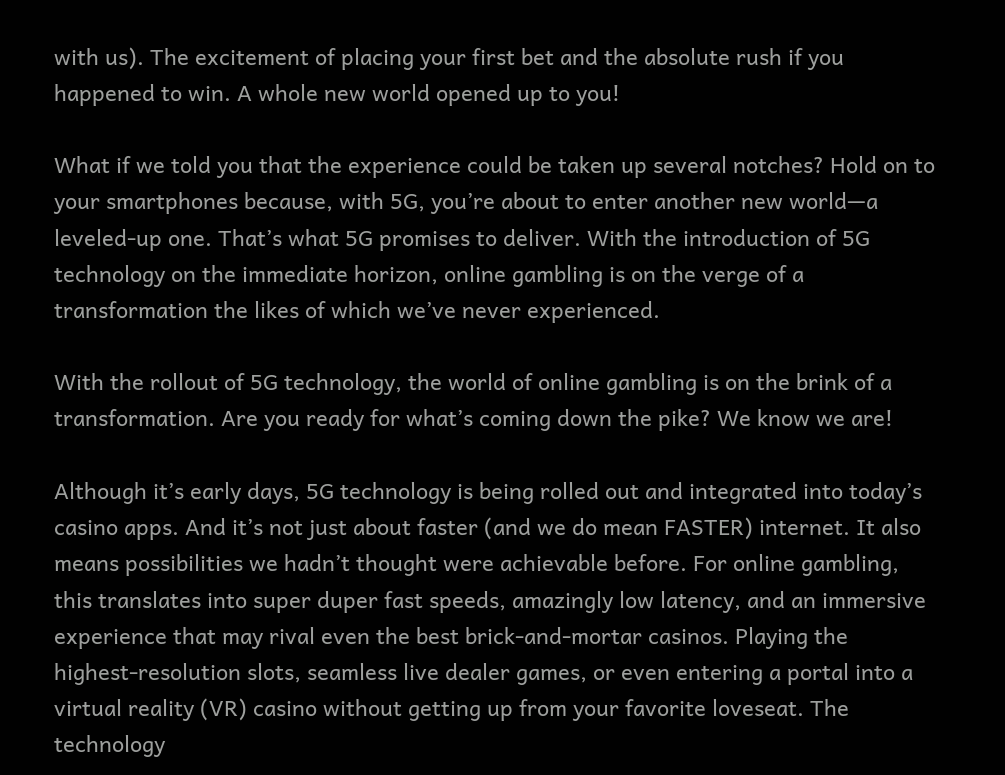with us). The excitement of placing your first bet and the absolute rush if you happened to win. A whole new world opened up to you!

What if we told you that the experience could be taken up several notches? Hold on to your smartphones because, with 5G, you’re about to enter another new world—a leveled-up one. That’s what 5G promises to deliver. With the introduction of 5G technology on the immediate horizon, online gambling is on the verge of a transformation the likes of which we’ve never experienced.

With the rollout of 5G technology, the world of online gambling is on the brink of a transformation. Are you ready for what’s coming down the pike? We know we are!

Although it’s early days, 5G technology is being rolled out and integrated into today’s casino apps. And it’s not just about faster (and we do mean FASTER) internet. It also means possibilities we hadn’t thought were achievable before. For online gambling, this translates into super duper fast speeds, amazingly low latency, and an immersive experience that may rival even the best brick-and-mortar casinos. Playing the highest-resolution slots, seamless live dealer games, or even entering a portal into a virtual reality (VR) casino without getting up from your favorite loveseat. The technology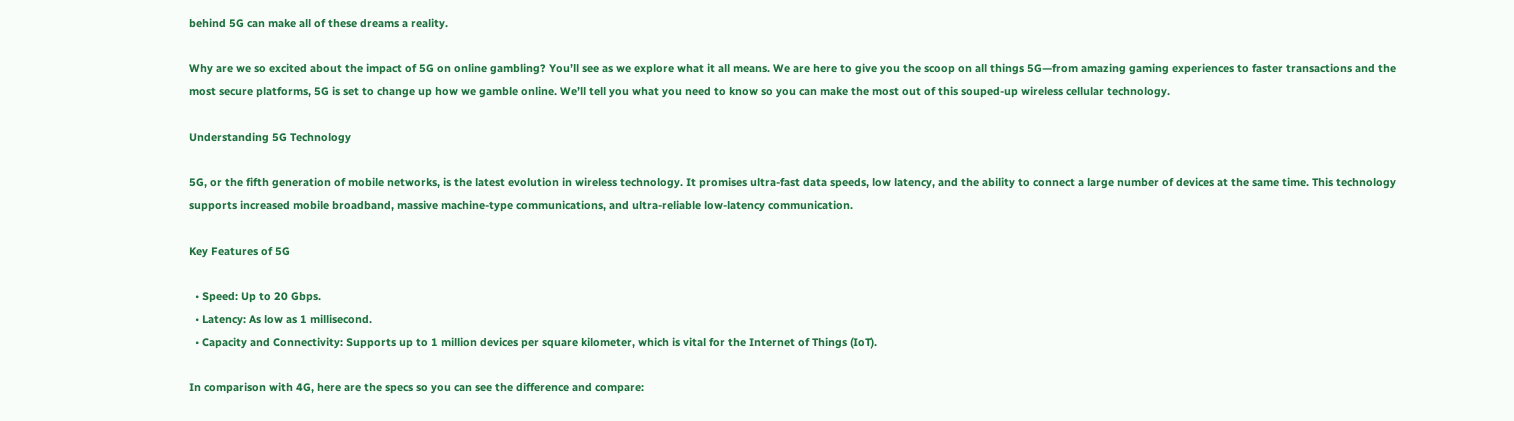behind 5G can make all of these dreams a reality.

Why are we so excited about the impact of 5G on online gambling? You’ll see as we explore what it all means. We are here to give you the scoop on all things 5G—from amazing gaming experiences to faster transactions and the most secure platforms, 5G is set to change up how we gamble online. We’ll tell you what you need to know so you can make the most out of this souped-up wireless cellular technology.

Understanding 5G Technology

5G, or the fifth generation of mobile networks, is the latest evolution in wireless technology. It promises ultra-fast data speeds, low latency, and the ability to connect a large number of devices at the same time. This technology supports increased mobile broadband, massive machine-type communications, and ultra-reliable low-latency communication.

Key Features of 5G

  • Speed: Up to 20 Gbps.
  • Latency: As low as 1 millisecond.
  • Capacity and Connectivity: Supports up to 1 million devices per square kilometer, which is vital for the Internet of Things (IoT).

In comparison with 4G, here are the specs so you can see the difference and compare: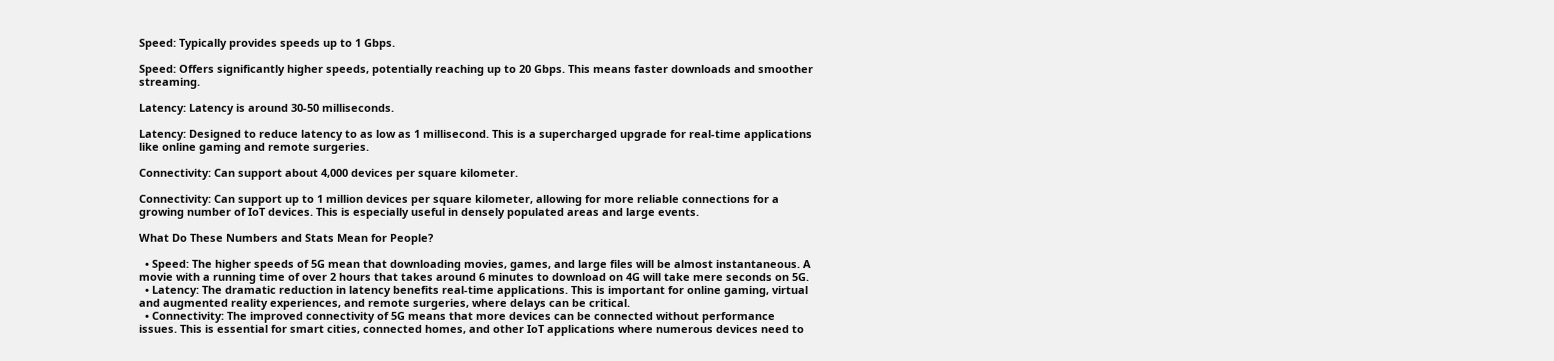Speed: Typically provides speeds up to 1 Gbps.

Speed: Offers significantly higher speeds, potentially reaching up to 20 Gbps. This means faster downloads and smoother streaming.

Latency: Latency is around 30-50 milliseconds.

Latency: Designed to reduce latency to as low as 1 millisecond. This is a supercharged upgrade for real-time applications like online gaming and remote surgeries.

Connectivity: Can support about 4,000 devices per square kilometer.

Connectivity: Can support up to 1 million devices per square kilometer, allowing for more reliable connections for a growing number of IoT devices. This is especially useful in densely populated areas and large events.

What Do These Numbers and Stats Mean for People?

  • Speed: The higher speeds of 5G mean that downloading movies, games, and large files will be almost instantaneous. A movie with a running time of over 2 hours that takes around 6 minutes to download on 4G will take mere seconds on 5G.
  • Latency: The dramatic reduction in latency benefits real-time applications. This is important for online gaming, virtual and augmented reality experiences, and remote surgeries, where delays can be critical.
  • Connectivity: The improved connectivity of 5G means that more devices can be connected without performance issues. This is essential for smart cities, connected homes, and other IoT applications where numerous devices need to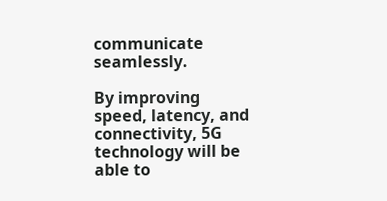communicate seamlessly.

By improving speed, latency, and connectivity, 5G technology will be able to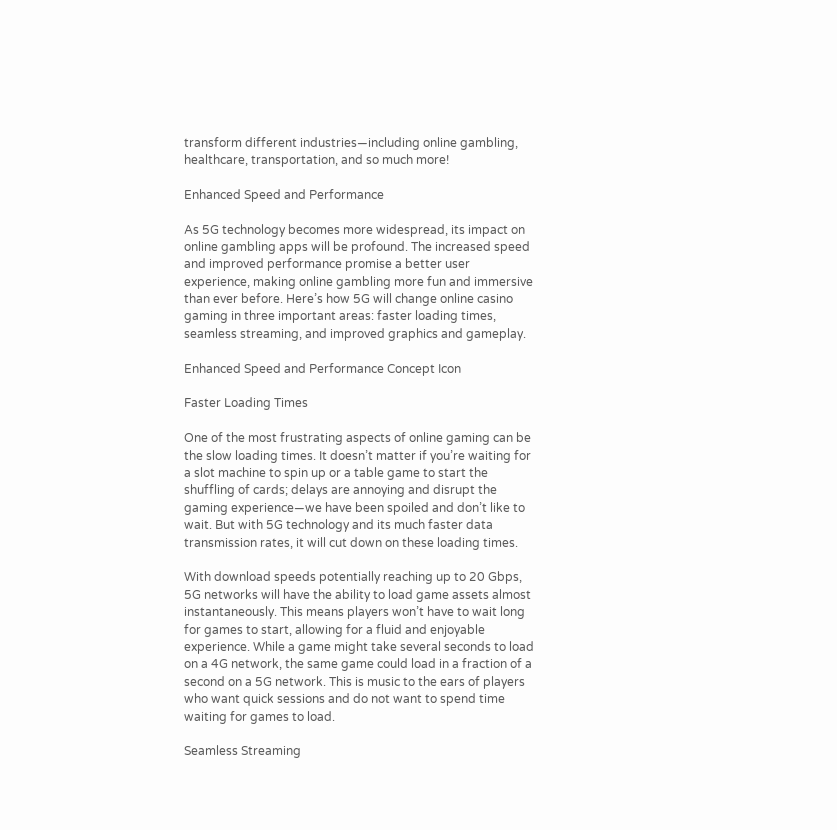transform different industries—including online gambling, healthcare, transportation, and so much more!

Enhanced Speed and Performance

As 5G technology becomes more widespread, its impact on online gambling apps will be profound. The increased speed and improved performance promise a better user experience, making online gambling more fun and immersive than ever before. Here’s how 5G will change online casino gaming in three important areas: faster loading times, seamless streaming, and improved graphics and gameplay.

Enhanced Speed and Performance Concept Icon

Faster Loading Times

One of the most frustrating aspects of online gaming can be the slow loading times. It doesn’t matter if you’re waiting for a slot machine to spin up or a table game to start the shuffling of cards; delays are annoying and disrupt the gaming experience—we have been spoiled and don’t like to wait. But with 5G technology and its much faster data transmission rates, it will cut down on these loading times.

With download speeds potentially reaching up to 20 Gbps, 5G networks will have the ability to load game assets almost instantaneously. This means players won’t have to wait long for games to start, allowing for a fluid and enjoyable experience. While a game might take several seconds to load on a 4G network, the same game could load in a fraction of a second on a 5G network. This is music to the ears of players who want quick sessions and do not want to spend time waiting for games to load.

Seamless Streaming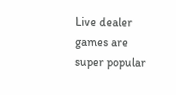Live dealer games are super popular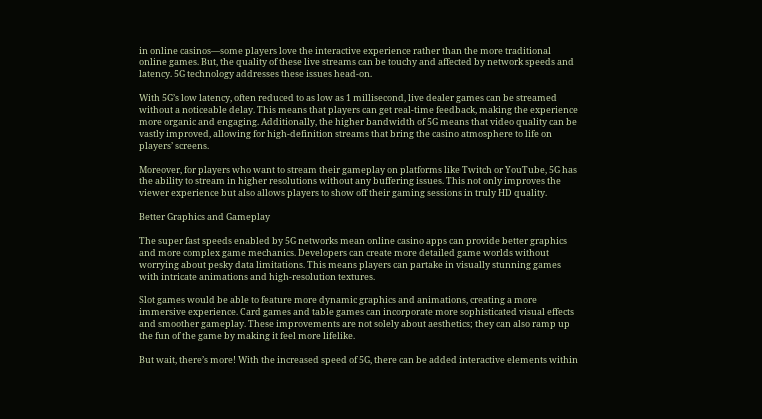in online casinos—some players love the interactive experience rather than the more traditional online games. But, the quality of these live streams can be touchy and affected by network speeds and latency. 5G technology addresses these issues head-on.

With 5G’s low latency, often reduced to as low as 1 millisecond, live dealer games can be streamed without a noticeable delay. This means that players can get real-time feedback, making the experience more organic and engaging. Additionally, the higher bandwidth of 5G means that video quality can be vastly improved, allowing for high-definition streams that bring the casino atmosphere to life on players’ screens.

Moreover, for players who want to stream their gameplay on platforms like Twitch or YouTube, 5G has the ability to stream in higher resolutions without any buffering issues. This not only improves the viewer experience but also allows players to show off their gaming sessions in truly HD quality.

Better Graphics and Gameplay

The super fast speeds enabled by 5G networks mean online casino apps can provide better graphics and more complex game mechanics. Developers can create more detailed game worlds without worrying about pesky data limitations. This means players can partake in visually stunning games with intricate animations and high-resolution textures.

Slot games would be able to feature more dynamic graphics and animations, creating a more immersive experience. Card games and table games can incorporate more sophisticated visual effects and smoother gameplay. These improvements are not solely about aesthetics; they can also ramp up the fun of the game by making it feel more lifelike.

But wait, there’s more! With the increased speed of 5G, there can be added interactive elements within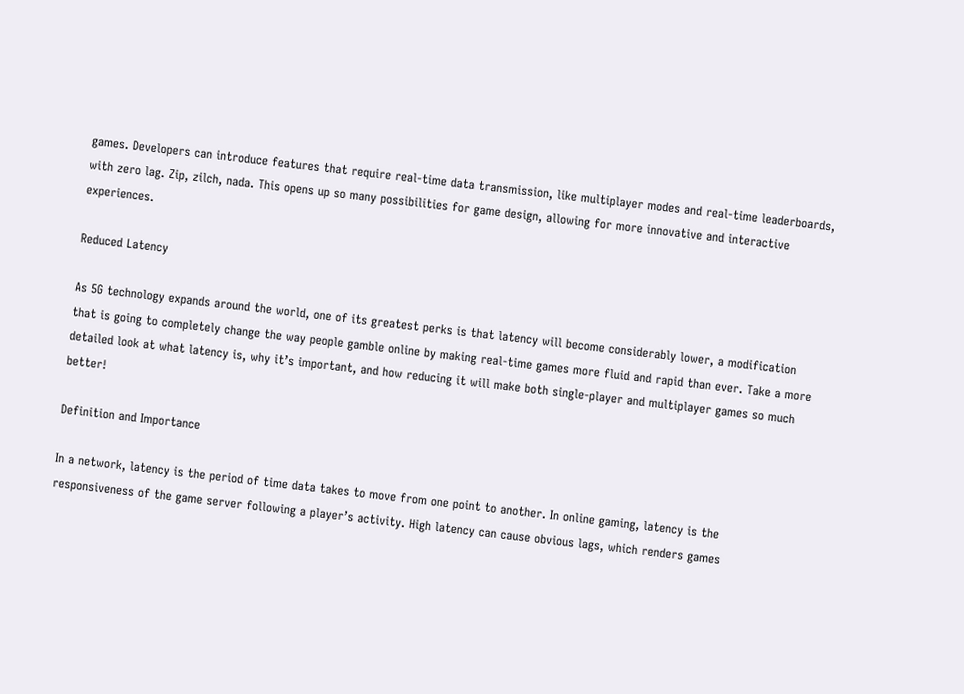games. Developers can introduce features that require real-time data transmission, like multiplayer modes and real-time leaderboards, with zero lag. Zip, zilch, nada. This opens up so many possibilities for game design, allowing for more innovative and interactive experiences.

Reduced Latency

As 5G technology expands around the world, one of its greatest perks is that latency will become considerably lower, a modification that is going to completely change the way people gamble online by making real-time games more fluid and rapid than ever. Take a more detailed look at what latency is, why it’s important, and how reducing it will make both single-player and multiplayer games so much better!

Definition and Importance

In a network, latency is the period of time data takes to move from one point to another. In online gaming, latency is the responsiveness of the game server following a player’s activity. High latency can cause obvious lags, which renders games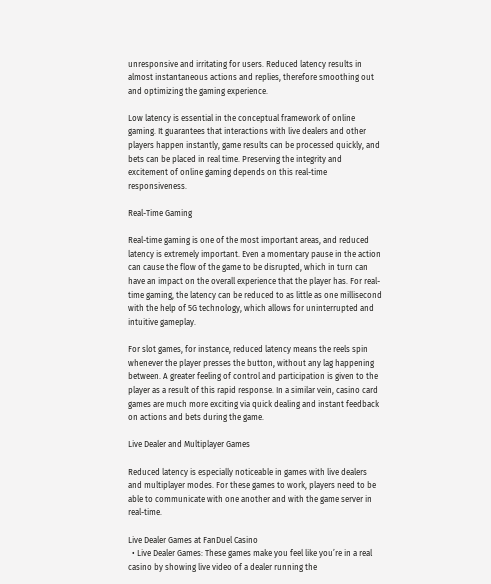unresponsive and irritating for users. Reduced latency results in almost instantaneous actions and replies, therefore smoothing out and optimizing the gaming experience.

Low latency is essential in the conceptual framework of online gaming. It guarantees that interactions with live dealers and other players happen instantly, game results can be processed quickly, and bets can be placed in real time. Preserving the integrity and excitement of online gaming depends on this real-time responsiveness.

Real-Time Gaming

Real-time gaming is one of the most important areas, and reduced latency is extremely important. Even a momentary pause in the action can cause the flow of the game to be disrupted, which in turn can have an impact on the overall experience that the player has. For real-time gaming, the latency can be reduced to as little as one millisecond with the help of 5G technology, which allows for uninterrupted and intuitive gameplay.

For slot games, for instance, reduced latency means the reels spin whenever the player presses the button, without any lag happening between. A greater feeling of control and participation is given to the player as a result of this rapid response. In a similar vein, casino card games are much more exciting via quick dealing and instant feedback on actions and bets during the game.

Live Dealer and Multiplayer Games

Reduced latency is especially noticeable in games with live dealers and multiplayer modes. For these games to work, players need to be able to communicate with one another and with the game server in real-time.

Live Dealer Games at FanDuel Casino
  • Live Dealer Games: These games make you feel like you’re in a real casino by showing live video of a dealer running the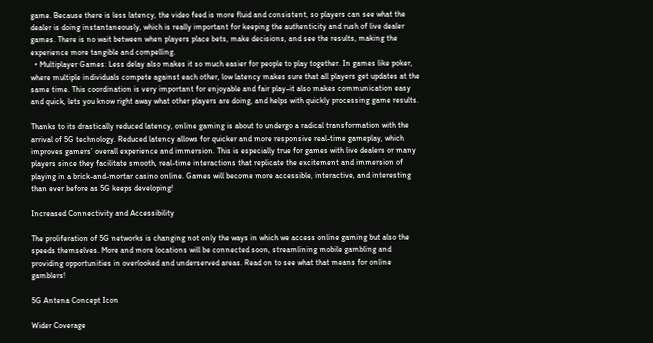game. Because there is less latency, the video feed is more fluid and consistent, so players can see what the dealer is doing instantaneously, which is really important for keeping the authenticity and rush of live dealer games. There is no wait between when players place bets, make decisions, and see the results, making the experience more tangible and compelling.
  • Multiplayer Games: Less delay also makes it so much easier for people to play together. In games like poker, where multiple individuals compete against each other, low latency makes sure that all players get updates at the same time. This coordination is very important for enjoyable and fair play–it also makes communication easy and quick, lets you know right away what other players are doing, and helps with quickly processing game results.

Thanks to its drastically reduced latency, online gaming is about to undergo a radical transformation with the arrival of 5G technology. Reduced latency allows for quicker and more responsive real-time gameplay, which improves gamers’ overall experience and immersion. This is especially true for games with live dealers or many players since they facilitate smooth, real-time interactions that replicate the excitement and immersion of playing in a brick-and-mortar casino online. Games will become more accessible, interactive, and interesting than ever before as 5G keeps developing!

Increased Connectivity and Accessibility

The proliferation of 5G networks is changing not only the ways in which we access online gaming but also the speeds themselves. More and more locations will be connected soon, streamlining mobile gambling and providing opportunities in overlooked and underserved areas. Read on to see what that means for online gamblers!

5G Antena Concept Icon

Wider Coverage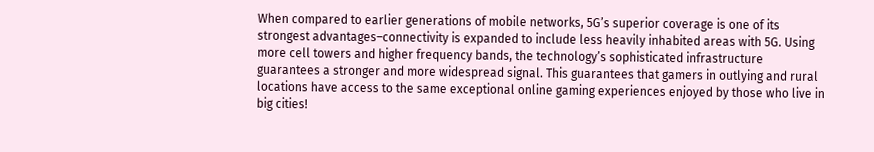When compared to earlier generations of mobile networks, 5G’s superior coverage is one of its strongest advantages–connectivity is expanded to include less heavily inhabited areas with 5G. Using more cell towers and higher frequency bands, the technology’s sophisticated infrastructure guarantees a stronger and more widespread signal. This guarantees that gamers in outlying and rural locations have access to the same exceptional online gaming experiences enjoyed by those who live in big cities!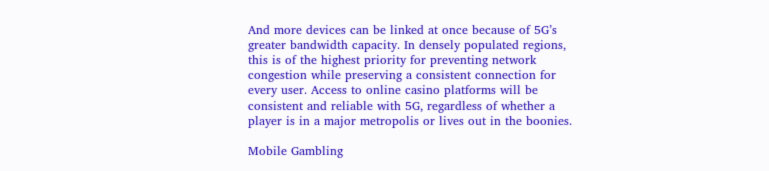And more devices can be linked at once because of 5G’s greater bandwidth capacity. In densely populated regions, this is of the highest priority for preventing network congestion while preserving a consistent connection for every user. Access to online casino platforms will be consistent and reliable with 5G, regardless of whether a player is in a major metropolis or lives out in the boonies.

Mobile Gambling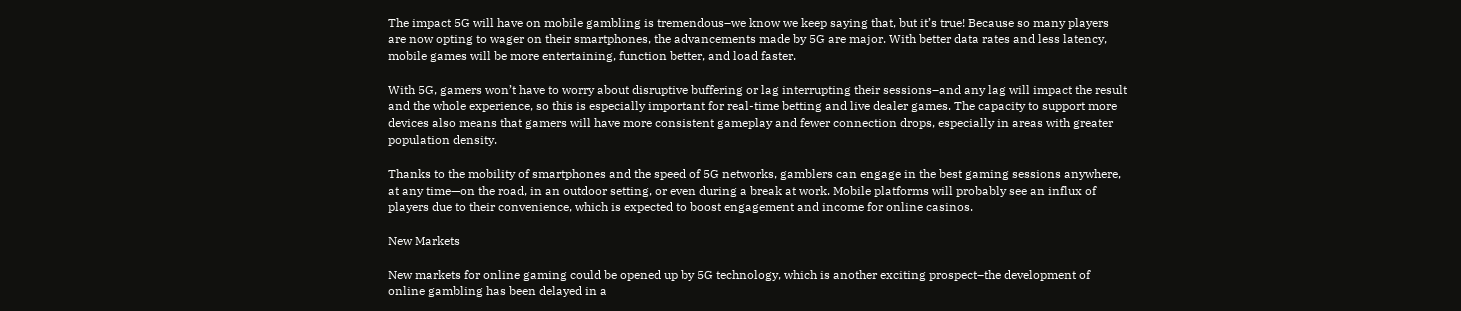The impact 5G will have on mobile gambling is tremendous–we know we keep saying that, but it’s true! Because so many players are now opting to wager on their smartphones, the advancements made by 5G are major. With better data rates and less latency, mobile games will be more entertaining, function better, and load faster.

With 5G, gamers won’t have to worry about disruptive buffering or lag interrupting their sessions–and any lag will impact the result and the whole experience, so this is especially important for real-time betting and live dealer games. The capacity to support more devices also means that gamers will have more consistent gameplay and fewer connection drops, especially in areas with greater population density.

Thanks to the mobility of smartphones and the speed of 5G networks, gamblers can engage in the best gaming sessions anywhere, at any time—on the road, in an outdoor setting, or even during a break at work. Mobile platforms will probably see an influx of players due to their convenience, which is expected to boost engagement and income for online casinos.

New Markets

New markets for online gaming could be opened up by 5G technology, which is another exciting prospect–the development of online gambling has been delayed in a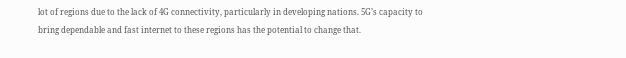lot of regions due to the lack of 4G connectivity, particularly in developing nations. 5G’s capacity to bring dependable and fast internet to these regions has the potential to change that.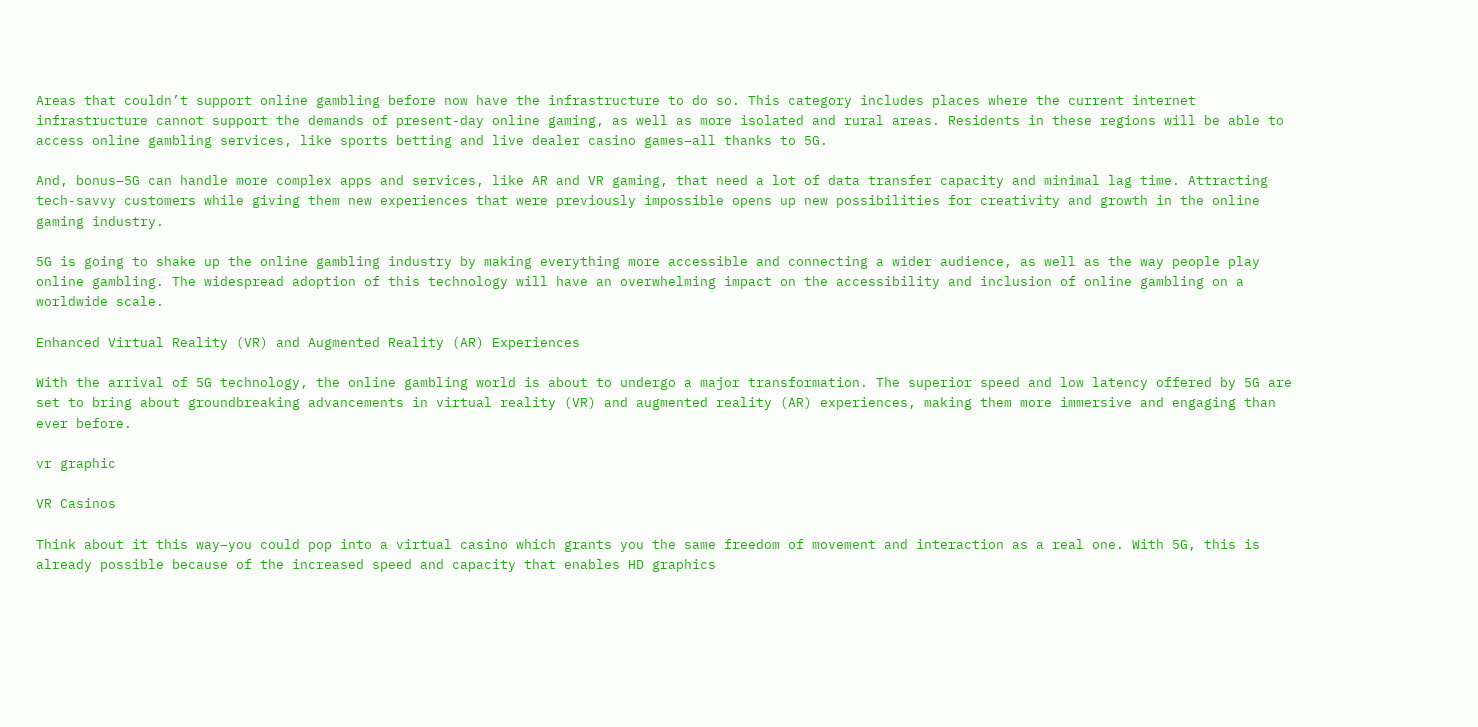Areas that couldn’t support online gambling before now have the infrastructure to do so. This category includes places where the current internet infrastructure cannot support the demands of present-day online gaming, as well as more isolated and rural areas. Residents in these regions will be able to access online gambling services, like sports betting and live dealer casino games–all thanks to 5G.

And, bonus–5G can handle more complex apps and services, like AR and VR gaming, that need a lot of data transfer capacity and minimal lag time. Attracting tech-savvy customers while giving them new experiences that were previously impossible opens up new possibilities for creativity and growth in the online gaming industry.

5G is going to shake up the online gambling industry by making everything more accessible and connecting a wider audience, as well as the way people play online gambling. The widespread adoption of this technology will have an overwhelming impact on the accessibility and inclusion of online gambling on a worldwide scale.

Enhanced Virtual Reality (VR) and Augmented Reality (AR) Experiences

With the arrival of 5G technology, the online gambling world is about to undergo a major transformation. The superior speed and low latency offered by 5G are set to bring about groundbreaking advancements in virtual reality (VR) and augmented reality (AR) experiences, making them more immersive and engaging than ever before.

vr graphic

VR Casinos

Think about it this way–you could pop into a virtual casino which grants you the same freedom of movement and interaction as a real one. With 5G, this is already possible because of the increased speed and capacity that enables HD graphics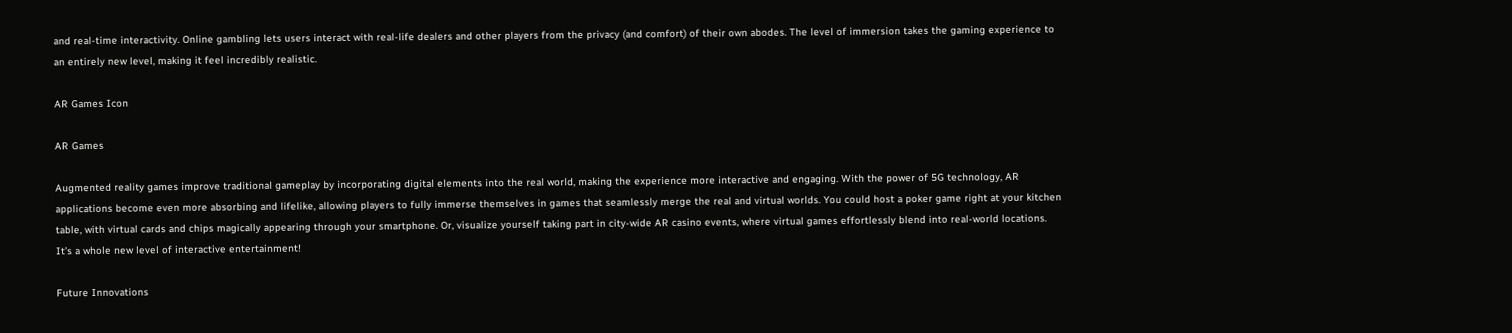and real-time interactivity. Online gambling lets users interact with real-life dealers and other players from the privacy (and comfort) of their own abodes. The level of immersion takes the gaming experience to an entirely new level, making it feel incredibly realistic.

AR Games Icon

AR Games

Augmented reality games improve traditional gameplay by incorporating digital elements into the real world, making the experience more interactive and engaging. With the power of 5G technology, AR applications become even more absorbing and lifelike, allowing players to fully immerse themselves in games that seamlessly merge the real and virtual worlds. You could host a poker game right at your kitchen table, with virtual cards and chips magically appearing through your smartphone. Or, visualize yourself taking part in city-wide AR casino events, where virtual games effortlessly blend into real-world locations. It’s a whole new level of interactive entertainment!

Future Innovations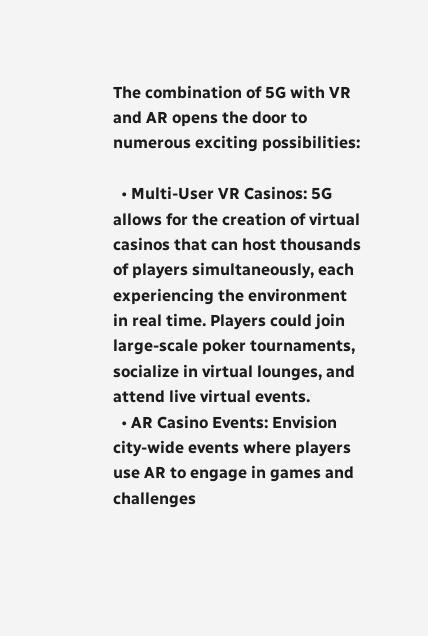The combination of 5G with VR and AR opens the door to numerous exciting possibilities:

  • Multi-User VR Casinos: 5G allows for the creation of virtual casinos that can host thousands of players simultaneously, each experiencing the environment in real time. Players could join large-scale poker tournaments, socialize in virtual lounges, and attend live virtual events.
  • AR Casino Events: Envision city-wide events where players use AR to engage in games and challenges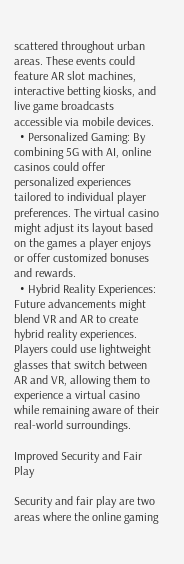scattered throughout urban areas. These events could feature AR slot machines, interactive betting kiosks, and live game broadcasts accessible via mobile devices.
  • Personalized Gaming: By combining 5G with AI, online casinos could offer personalized experiences tailored to individual player preferences. The virtual casino might adjust its layout based on the games a player enjoys or offer customized bonuses and rewards.
  • Hybrid Reality Experiences: Future advancements might blend VR and AR to create hybrid reality experiences. Players could use lightweight glasses that switch between AR and VR, allowing them to experience a virtual casino while remaining aware of their real-world surroundings.

Improved Security and Fair Play

Security and fair play are two areas where the online gaming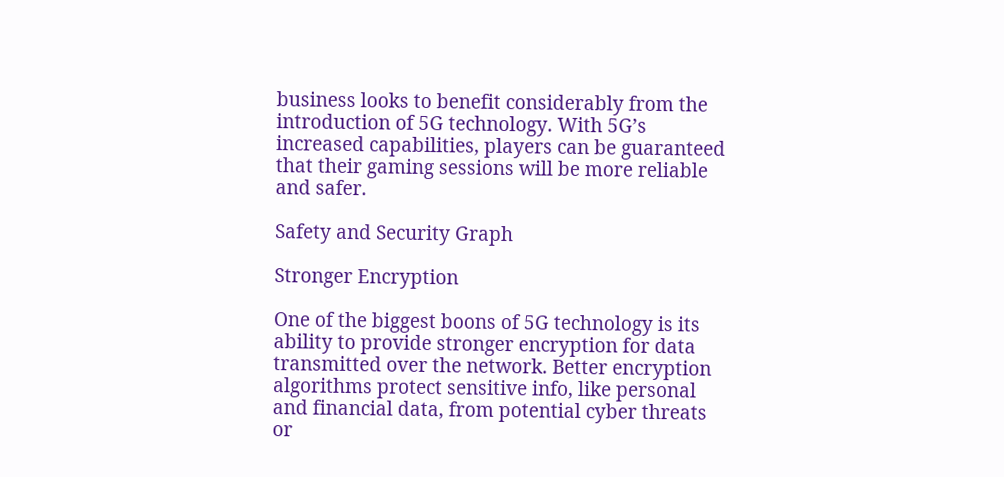business looks to benefit considerably from the introduction of 5G technology. With 5G’s increased capabilities, players can be guaranteed that their gaming sessions will be more reliable and safer.

Safety and Security Graph

Stronger Encryption

One of the biggest boons of 5G technology is its ability to provide stronger encryption for data transmitted over the network. Better encryption algorithms protect sensitive info, like personal and financial data, from potential cyber threats or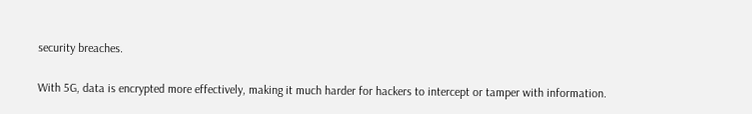security breaches.

With 5G, data is encrypted more effectively, making it much harder for hackers to intercept or tamper with information.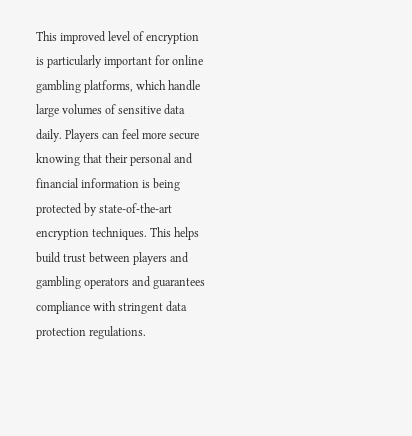This improved level of encryption is particularly important for online gambling platforms, which handle large volumes of sensitive data daily. Players can feel more secure knowing that their personal and financial information is being protected by state-of-the-art encryption techniques. This helps build trust between players and gambling operators and guarantees compliance with stringent data protection regulations.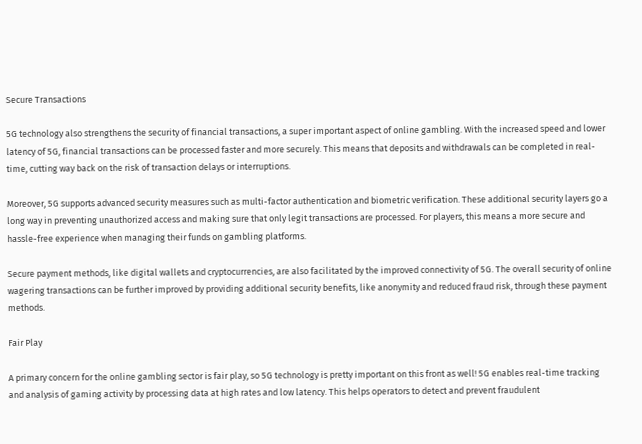Secure Transactions

5G technology also strengthens the security of financial transactions, a super important aspect of online gambling. With the increased speed and lower latency of 5G, financial transactions can be processed faster and more securely. This means that deposits and withdrawals can be completed in real-time, cutting way back on the risk of transaction delays or interruptions.

Moreover, 5G supports advanced security measures such as multi-factor authentication and biometric verification. These additional security layers go a long way in preventing unauthorized access and making sure that only legit transactions are processed. For players, this means a more secure and hassle-free experience when managing their funds on gambling platforms.

Secure payment methods, like digital wallets and cryptocurrencies, are also facilitated by the improved connectivity of 5G. The overall security of online wagering transactions can be further improved by providing additional security benefits, like anonymity and reduced fraud risk, through these payment methods.

Fair Play

A primary concern for the online gambling sector is fair play, so 5G technology is pretty important on this front as well! 5G enables real-time tracking and analysis of gaming activity by processing data at high rates and low latency. This helps operators to detect and prevent fraudulent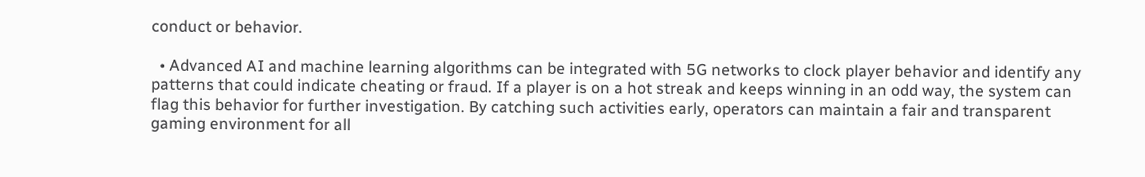conduct or behavior.

  • Advanced AI and machine learning algorithms can be integrated with 5G networks to clock player behavior and identify any patterns that could indicate cheating or fraud. If a player is on a hot streak and keeps winning in an odd way, the system can flag this behavior for further investigation. By catching such activities early, operators can maintain a fair and transparent gaming environment for all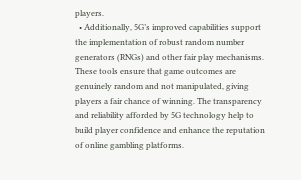players.
  • Additionally, 5G’s improved capabilities support the implementation of robust random number generators (RNGs) and other fair play mechanisms. These tools ensure that game outcomes are genuinely random and not manipulated, giving players a fair chance of winning. The transparency and reliability afforded by 5G technology help to build player confidence and enhance the reputation of online gambling platforms.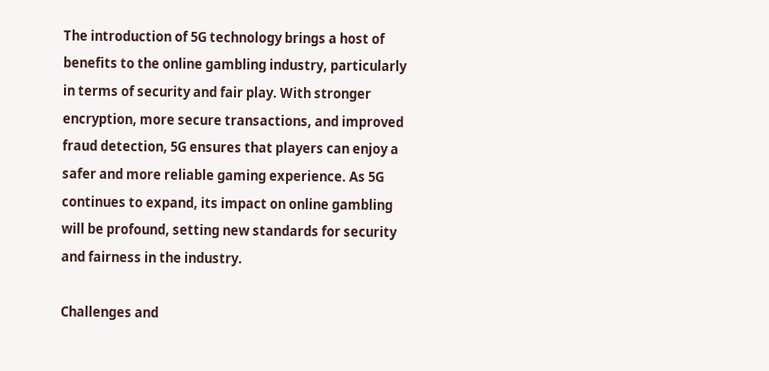The introduction of 5G technology brings a host of benefits to the online gambling industry, particularly in terms of security and fair play. With stronger encryption, more secure transactions, and improved fraud detection, 5G ensures that players can enjoy a safer and more reliable gaming experience. As 5G continues to expand, its impact on online gambling will be profound, setting new standards for security and fairness in the industry.

Challenges and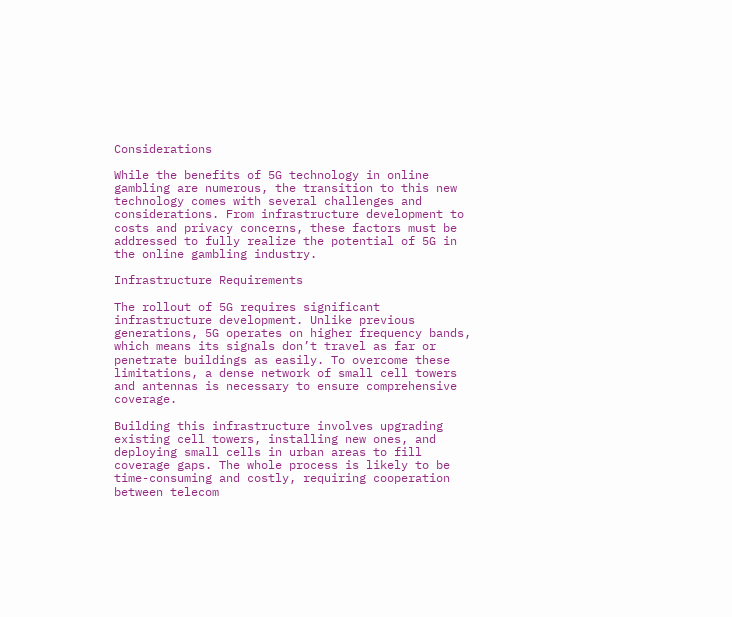Considerations

While the benefits of 5G technology in online gambling are numerous, the transition to this new technology comes with several challenges and considerations. From infrastructure development to costs and privacy concerns, these factors must be addressed to fully realize the potential of 5G in the online gambling industry.

Infrastructure Requirements

The rollout of 5G requires significant infrastructure development. Unlike previous generations, 5G operates on higher frequency bands, which means its signals don’t travel as far or penetrate buildings as easily. To overcome these limitations, a dense network of small cell towers and antennas is necessary to ensure comprehensive coverage.

Building this infrastructure involves upgrading existing cell towers, installing new ones, and deploying small cells in urban areas to fill coverage gaps. The whole process is likely to be time-consuming and costly, requiring cooperation between telecom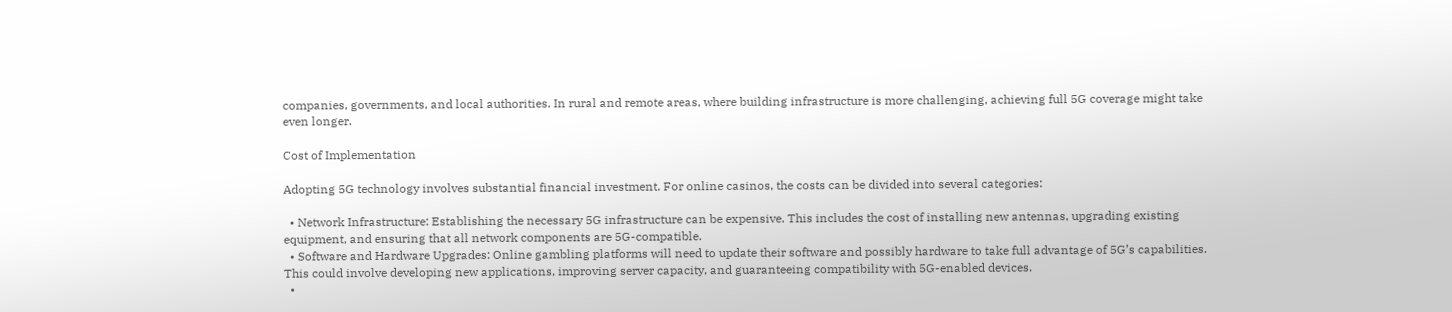companies, governments, and local authorities. In rural and remote areas, where building infrastructure is more challenging, achieving full 5G coverage might take even longer.

Cost of Implementation

Adopting 5G technology involves substantial financial investment. For online casinos, the costs can be divided into several categories:

  • Network Infrastructure: Establishing the necessary 5G infrastructure can be expensive. This includes the cost of installing new antennas, upgrading existing equipment, and ensuring that all network components are 5G-compatible.
  • Software and Hardware Upgrades: Online gambling platforms will need to update their software and possibly hardware to take full advantage of 5G’s capabilities. This could involve developing new applications, improving server capacity, and guaranteeing compatibility with 5G-enabled devices.
  •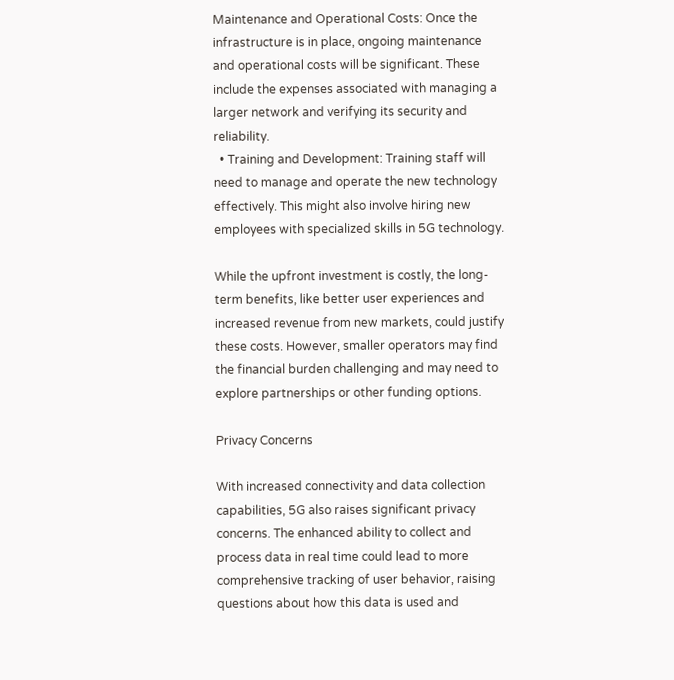Maintenance and Operational Costs: Once the infrastructure is in place, ongoing maintenance and operational costs will be significant. These include the expenses associated with managing a larger network and verifying its security and reliability.
  • Training and Development: Training staff will need to manage and operate the new technology effectively. This might also involve hiring new employees with specialized skills in 5G technology.

While the upfront investment is costly, the long-term benefits, like better user experiences and increased revenue from new markets, could justify these costs. However, smaller operators may find the financial burden challenging and may need to explore partnerships or other funding options.

Privacy Concerns

With increased connectivity and data collection capabilities, 5G also raises significant privacy concerns. The enhanced ability to collect and process data in real time could lead to more comprehensive tracking of user behavior, raising questions about how this data is used and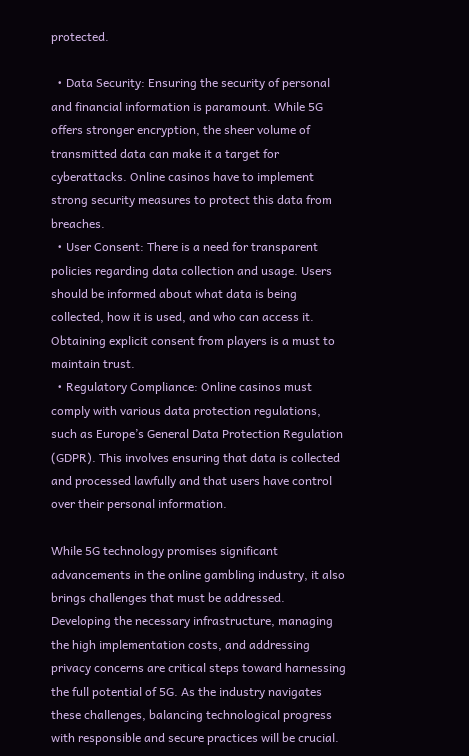protected.

  • Data Security: Ensuring the security of personal and financial information is paramount. While 5G offers stronger encryption, the sheer volume of transmitted data can make it a target for cyberattacks. Online casinos have to implement strong security measures to protect this data from breaches.
  • User Consent: There is a need for transparent policies regarding data collection and usage. Users should be informed about what data is being collected, how it is used, and who can access it. Obtaining explicit consent from players is a must to maintain trust.
  • Regulatory Compliance: Online casinos must comply with various data protection regulations, such as Europe’s General Data Protection Regulation (GDPR). This involves ensuring that data is collected and processed lawfully and that users have control over their personal information.

While 5G technology promises significant advancements in the online gambling industry, it also brings challenges that must be addressed. Developing the necessary infrastructure, managing the high implementation costs, and addressing privacy concerns are critical steps toward harnessing the full potential of 5G. As the industry navigates these challenges, balancing technological progress with responsible and secure practices will be crucial.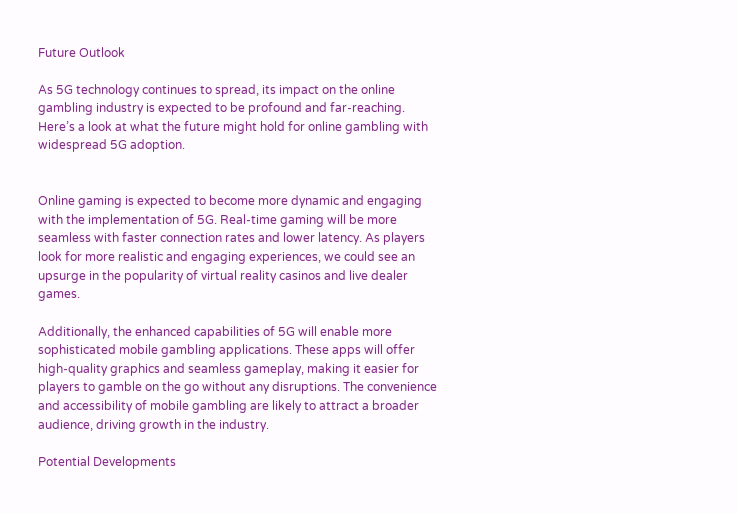Future Outlook

As 5G technology continues to spread, its impact on the online gambling industry is expected to be profound and far-reaching. Here’s a look at what the future might hold for online gambling with widespread 5G adoption.


Online gaming is expected to become more dynamic and engaging with the implementation of 5G. Real-time gaming will be more seamless with faster connection rates and lower latency. As players look for more realistic and engaging experiences, we could see an upsurge in the popularity of virtual reality casinos and live dealer games.

Additionally, the enhanced capabilities of 5G will enable more sophisticated mobile gambling applications. These apps will offer high-quality graphics and seamless gameplay, making it easier for players to gamble on the go without any disruptions. The convenience and accessibility of mobile gambling are likely to attract a broader audience, driving growth in the industry.

Potential Developments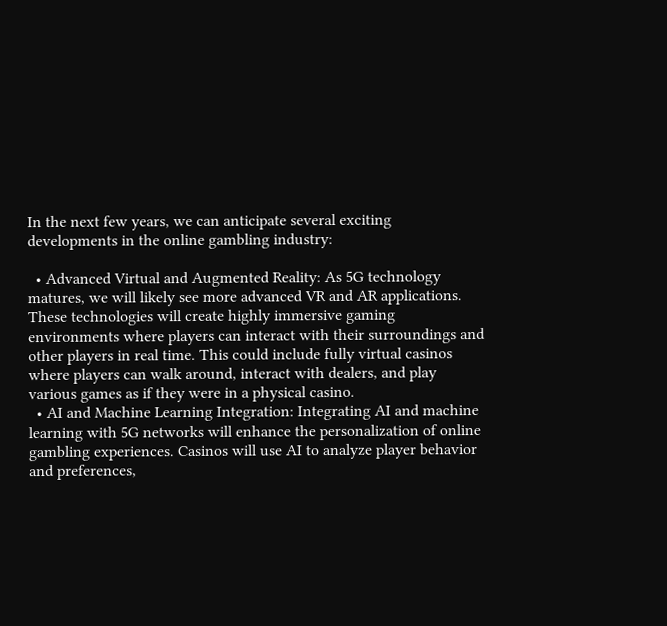In the next few years, we can anticipate several exciting developments in the online gambling industry:

  • Advanced Virtual and Augmented Reality: As 5G technology matures, we will likely see more advanced VR and AR applications. These technologies will create highly immersive gaming environments where players can interact with their surroundings and other players in real time. This could include fully virtual casinos where players can walk around, interact with dealers, and play various games as if they were in a physical casino.
  • AI and Machine Learning Integration: Integrating AI and machine learning with 5G networks will enhance the personalization of online gambling experiences. Casinos will use AI to analyze player behavior and preferences,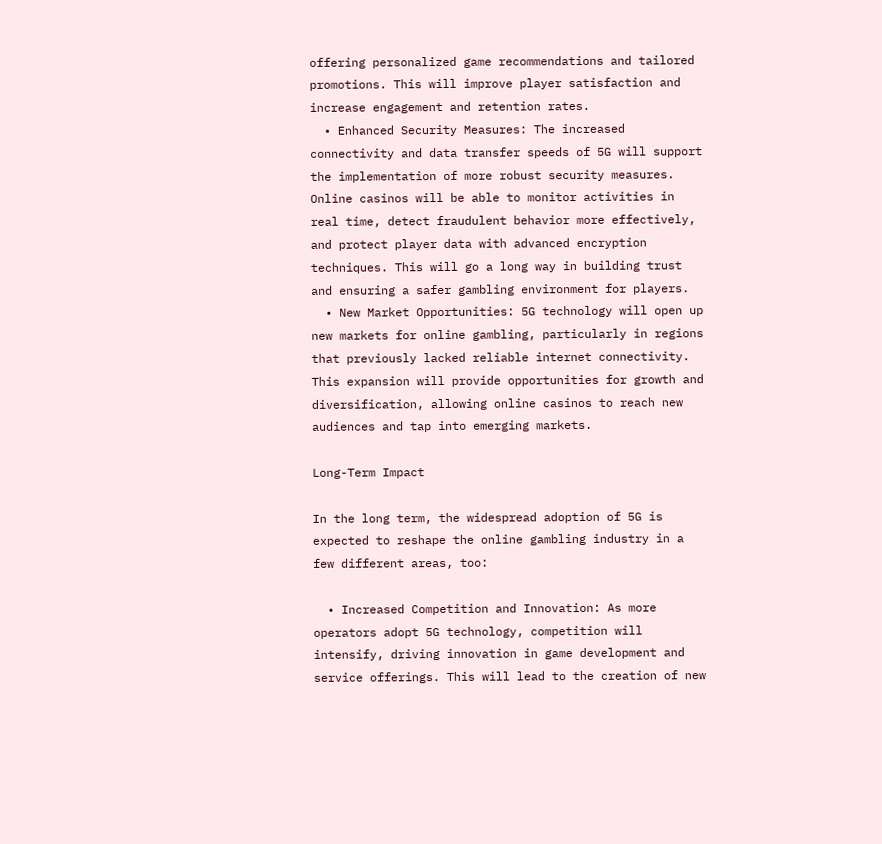offering personalized game recommendations and tailored promotions. This will improve player satisfaction and increase engagement and retention rates.
  • Enhanced Security Measures: The increased connectivity and data transfer speeds of 5G will support the implementation of more robust security measures. Online casinos will be able to monitor activities in real time, detect fraudulent behavior more effectively, and protect player data with advanced encryption techniques. This will go a long way in building trust and ensuring a safer gambling environment for players.
  • New Market Opportunities: 5G technology will open up new markets for online gambling, particularly in regions that previously lacked reliable internet connectivity. This expansion will provide opportunities for growth and diversification, allowing online casinos to reach new audiences and tap into emerging markets.

Long-Term Impact

In the long term, the widespread adoption of 5G is expected to reshape the online gambling industry in a few different areas, too:

  • Increased Competition and Innovation: As more operators adopt 5G technology, competition will intensify, driving innovation in game development and service offerings. This will lead to the creation of new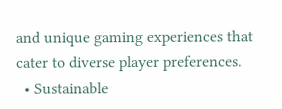and unique gaming experiences that cater to diverse player preferences.
  • Sustainable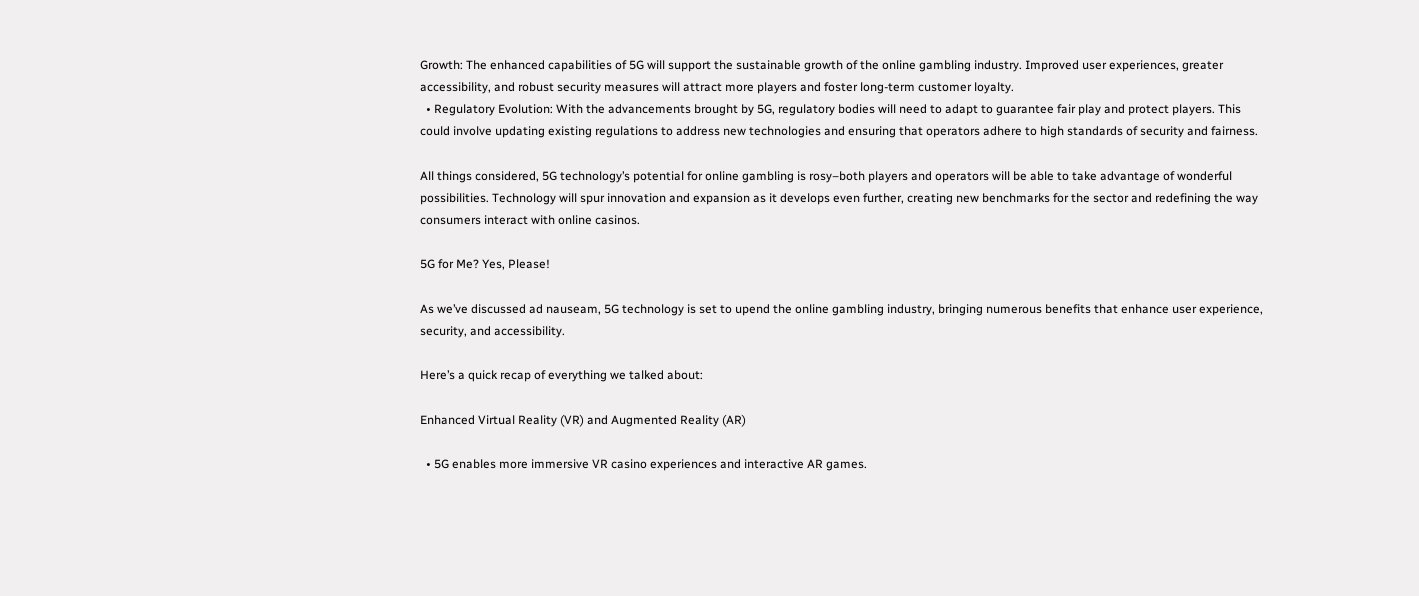Growth: The enhanced capabilities of 5G will support the sustainable growth of the online gambling industry. Improved user experiences, greater accessibility, and robust security measures will attract more players and foster long-term customer loyalty.
  • Regulatory Evolution: With the advancements brought by 5G, regulatory bodies will need to adapt to guarantee fair play and protect players. This could involve updating existing regulations to address new technologies and ensuring that operators adhere to high standards of security and fairness.

All things considered, 5G technology’s potential for online gambling is rosy–both players and operators will be able to take advantage of wonderful possibilities. Technology will spur innovation and expansion as it develops even further, creating new benchmarks for the sector and redefining the way consumers interact with online casinos.

5G for Me? Yes, Please!

As we’ve discussed ad nauseam, 5G technology is set to upend the online gambling industry, bringing numerous benefits that enhance user experience, security, and accessibility.

Here’s a quick recap of everything we talked about:

Enhanced Virtual Reality (VR) and Augmented Reality (AR)

  • 5G enables more immersive VR casino experiences and interactive AR games.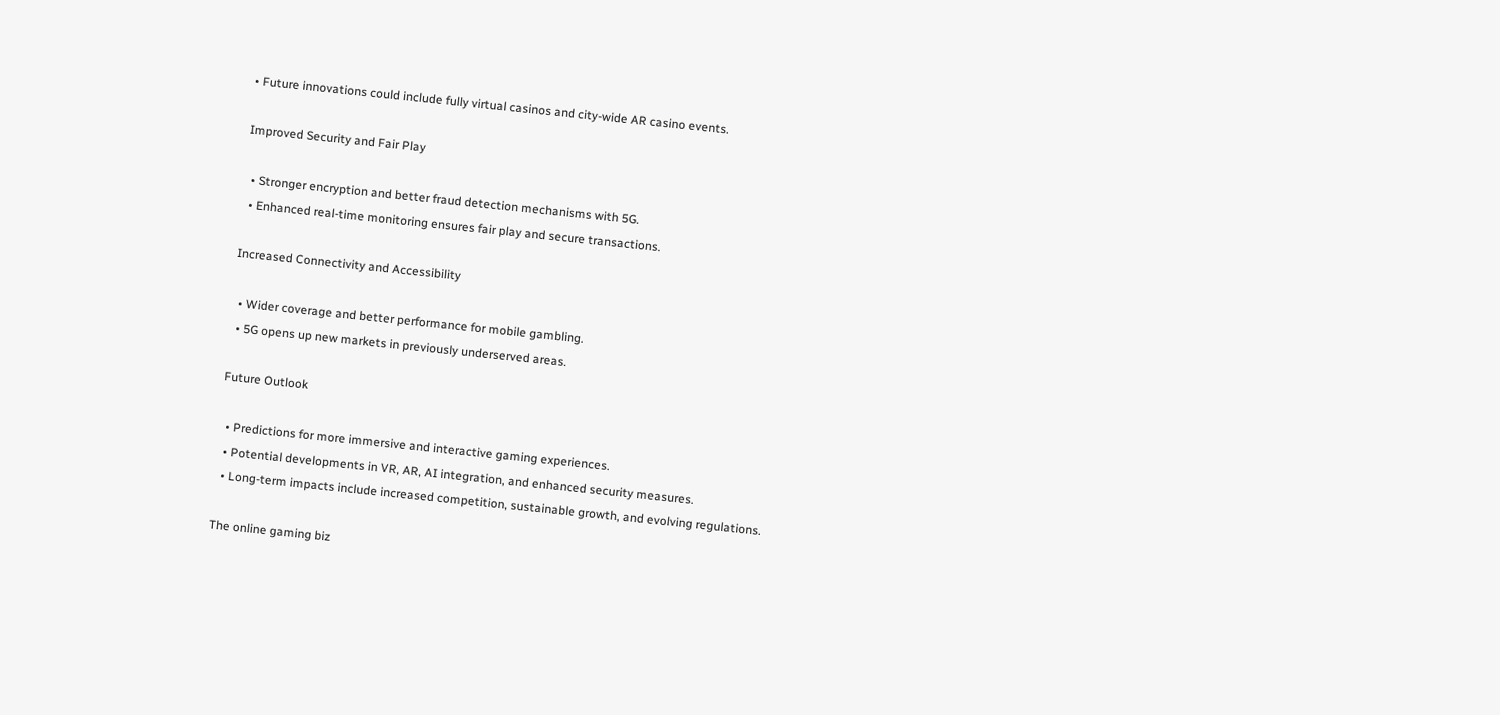• Future innovations could include fully virtual casinos and city-wide AR casino events.

Improved Security and Fair Play

  • Stronger encryption and better fraud detection mechanisms with 5G.
  • Enhanced real-time monitoring ensures fair play and secure transactions.

Increased Connectivity and Accessibility

  • Wider coverage and better performance for mobile gambling.
  • 5G opens up new markets in previously underserved areas.

Future Outlook

  • Predictions for more immersive and interactive gaming experiences.
  • Potential developments in VR, AR, AI integration, and enhanced security measures.
  • Long-term impacts include increased competition, sustainable growth, and evolving regulations.

The online gaming biz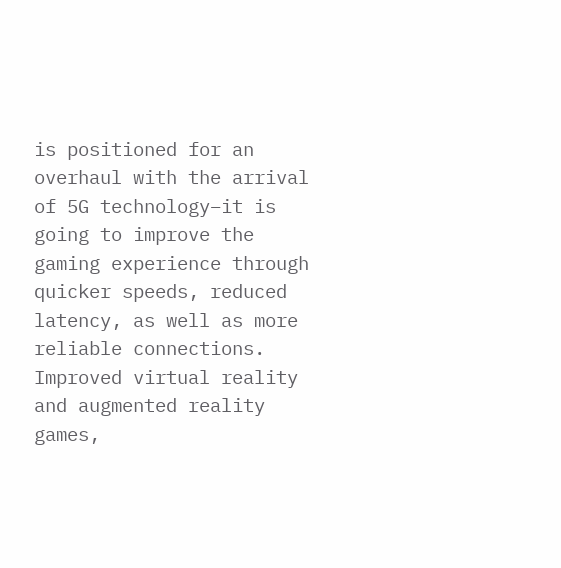is positioned for an overhaul with the arrival of 5G technology–it is going to improve the gaming experience through quicker speeds, reduced latency, as well as more reliable connections. Improved virtual reality and augmented reality games,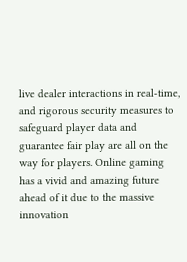live dealer interactions in real-time, and rigorous security measures to safeguard player data and guarantee fair play are all on the way for players. Online gaming has a vivid and amazing future ahead of it due to the massive innovation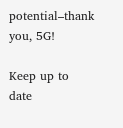potential–thank you, 5G!

Keep up to date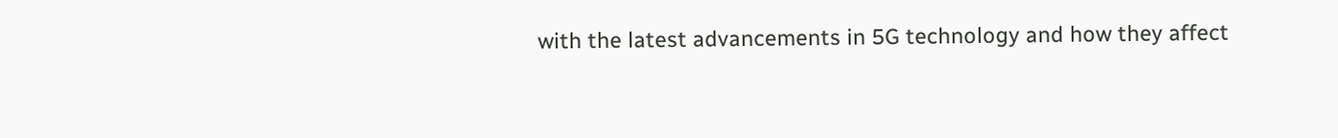with the latest advancements in 5G technology and how they affect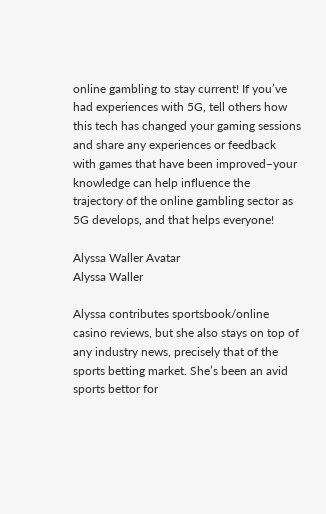online gambling to stay current! If you’ve had experiences with 5G, tell others how this tech has changed your gaming sessions and share any experiences or feedback with games that have been improved–your knowledge can help influence the trajectory of the online gambling sector as 5G develops, and that helps everyone!

Alyssa Waller Avatar
Alyssa Waller

Alyssa contributes sportsbook/online casino reviews, but she also stays on top of any industry news, precisely that of the sports betting market. She’s been an avid sports bettor for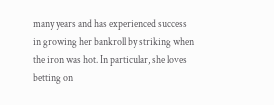many years and has experienced success in growing her bankroll by striking when the iron was hot. In particular, she loves betting on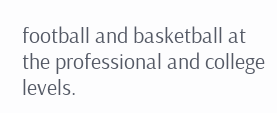football and basketball at the professional and college levels.